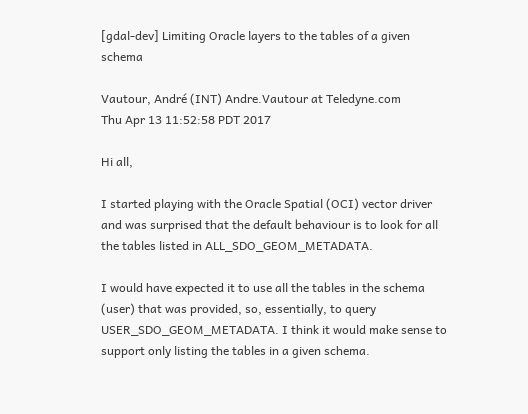[gdal-dev] Limiting Oracle layers to the tables of a given schema

Vautour, André (INT) Andre.Vautour at Teledyne.com
Thu Apr 13 11:52:58 PDT 2017

Hi all,

I started playing with the Oracle Spatial (OCI) vector driver and was surprised that the default behaviour is to look for all the tables listed in ALL_SDO_GEOM_METADATA.

I would have expected it to use all the tables in the schema (user) that was provided, so, essentially, to query USER_SDO_GEOM_METADATA. I think it would make sense to support only listing the tables in a given schema.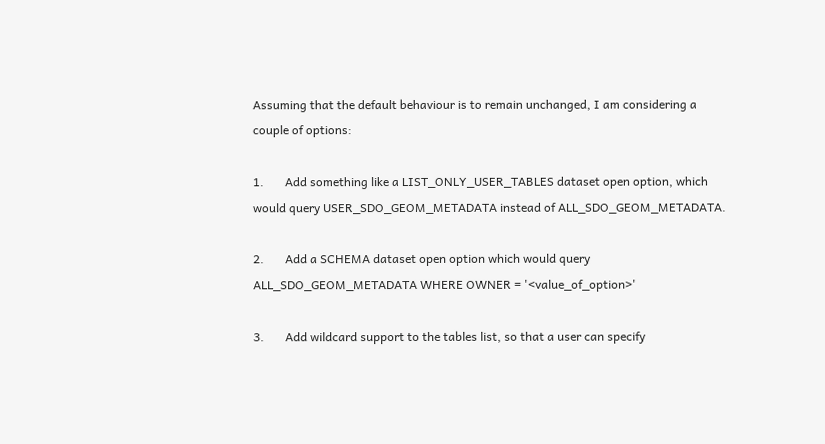Assuming that the default behaviour is to remain unchanged, I am considering a couple of options:

1.       Add something like a LIST_ONLY_USER_TABLES dataset open option, which would query USER_SDO_GEOM_METADATA instead of ALL_SDO_GEOM_METADATA.

2.       Add a SCHEMA dataset open option which would query ALL_SDO_GEOM_METADATA WHERE OWNER = '<value_of_option>'

3.       Add wildcard support to the tables list, so that a user can specify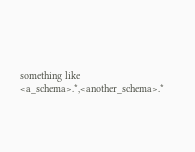something like <a_schema>.*,<another_schema>.*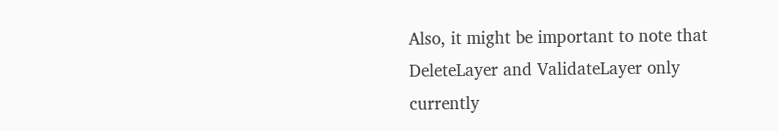Also, it might be important to note that DeleteLayer and ValidateLayer only currently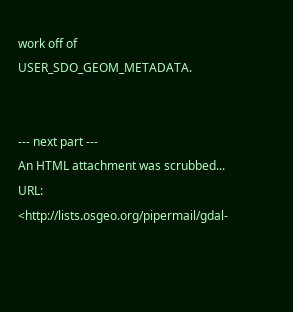work off of USER_SDO_GEOM_METADATA.


--- next part ---
An HTML attachment was scrubbed...
URL: <http://lists.osgeo.org/pipermail/gdal-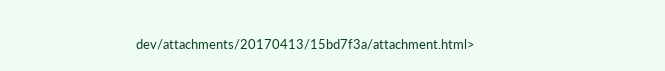dev/attachments/20170413/15bd7f3a/attachment.html>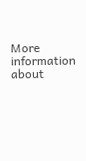More information about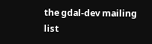the gdal-dev mailing list